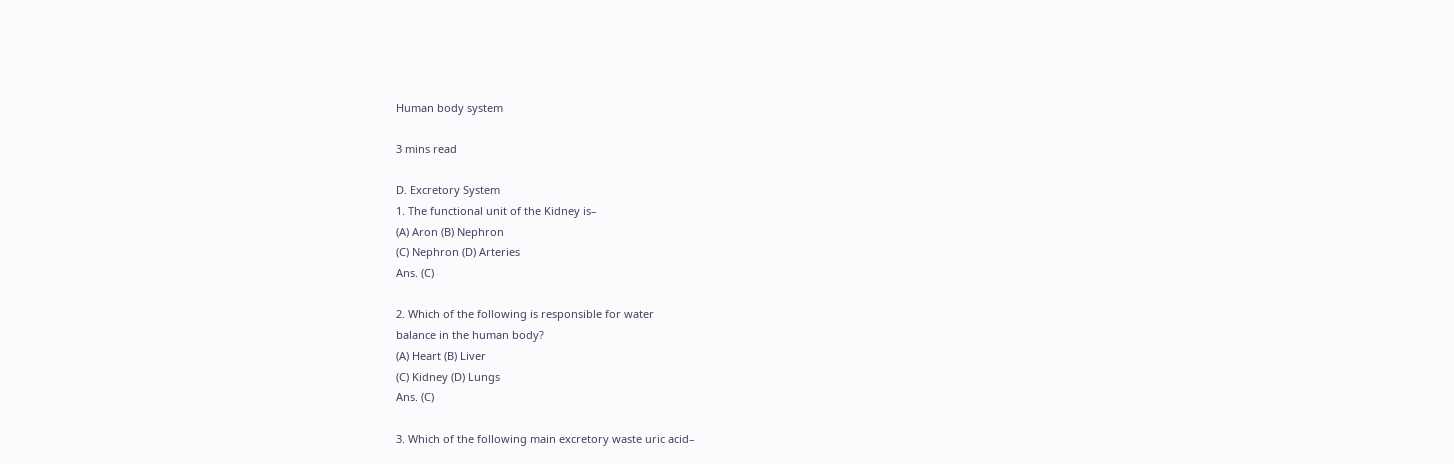Human body system

3 mins read

D. Excretory System
1. The functional unit of the Kidney is–
(A) Aron (B) Nephron
(C) Nephron (D) Arteries
Ans. (C)

2. Which of the following is responsible for water
balance in the human body?
(A) Heart (B) Liver
(C) Kidney (D) Lungs
Ans. (C)

3. Which of the following main excretory waste uric acid–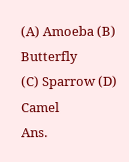(A) Amoeba (B) Butterfly
(C) Sparrow (D) Camel
Ans.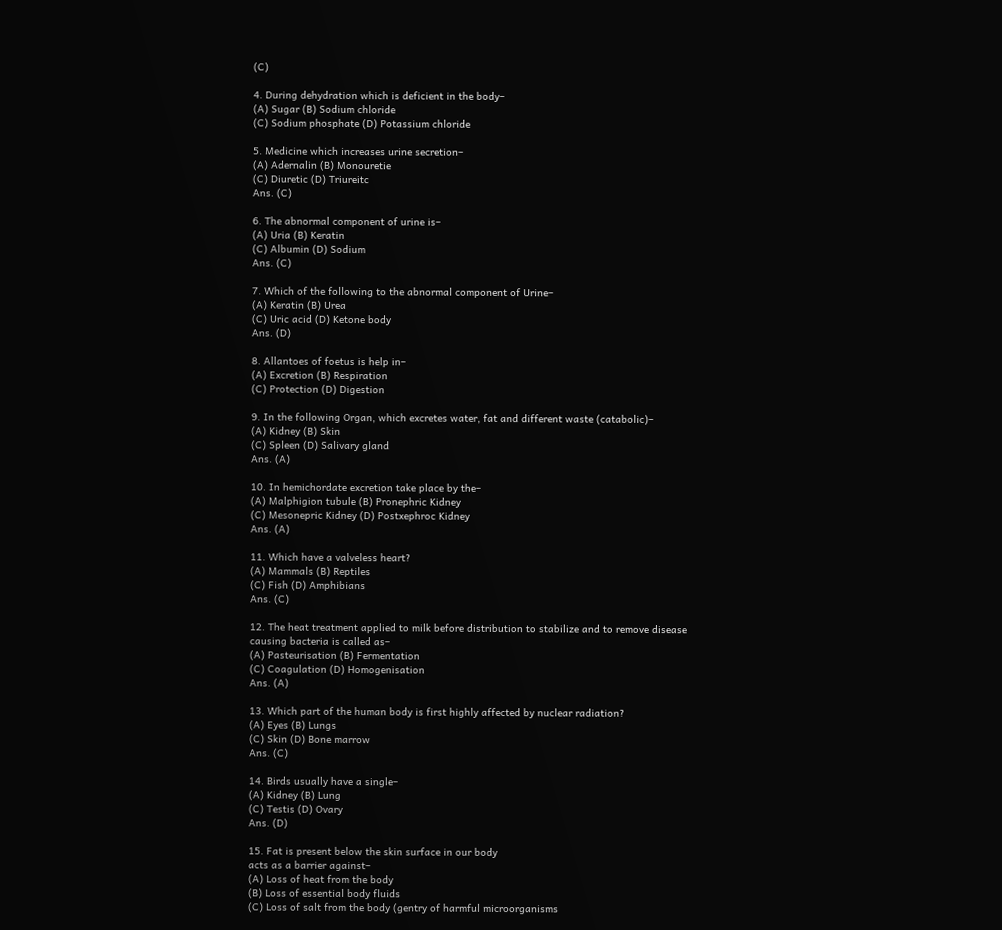(C)

4. During dehydration which is deficient in the body–
(A) Sugar (B) Sodium chloride
(C) Sodium phosphate (D) Potassium chloride

5. Medicine which increases urine secretion–
(A) Adernalin (B) Monouretie
(C) Diuretic (D) Triureitc
Ans. (C)

6. The abnormal component of urine is–
(A) Uria (B) Keratin
(C) Albumin (D) Sodium
Ans. (C)

7. Which of the following to the abnormal component of Urine–
(A) Keratin (B) Urea
(C) Uric acid (D) Ketone body
Ans. (D)

8. Allantoes of foetus is help in–
(A) Excretion (B) Respiration
(C) Protection (D) Digestion

9. In the following Organ, which excretes water, fat and different waste (catabolic)–
(A) Kidney (B) Skin
(C) Spleen (D) Salivary gland
Ans. (A)

10. In hemichordate excretion take place by the–
(A) Malphigion tubule (B) Pronephric Kidney
(C) Mesonepric Kidney (D) Postxephroc Kidney
Ans. (A)

11. Which have a valveless heart?
(A) Mammals (B) Reptiles
(C) Fish (D) Amphibians
Ans. (C)

12. The heat treatment applied to milk before distribution to stabilize and to remove disease
causing bacteria is called as–
(A) Pasteurisation (B) Fermentation
(C) Coagulation (D) Homogenisation
Ans. (A)

13. Which part of the human body is first highly affected by nuclear radiation?
(A) Eyes (B) Lungs
(C) Skin (D) Bone marrow
Ans. (C)

14. Birds usually have a single–
(A) Kidney (B) Lung
(C) Testis (D) Ovary
Ans. (D)

15. Fat is present below the skin surface in our body
acts as a barrier against–
(A) Loss of heat from the body
(B) Loss of essential body fluids
(C) Loss of salt from the body (gentry of harmful microorganisms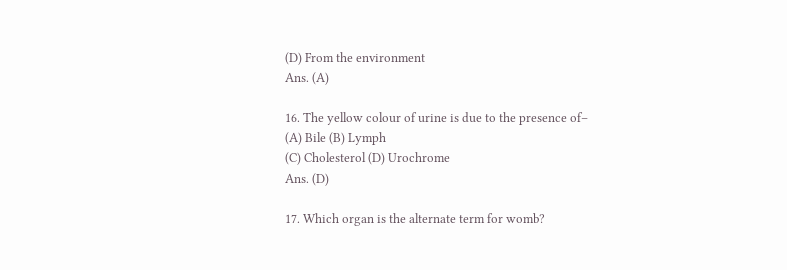(D) From the environment
Ans. (A)

16. The yellow colour of urine is due to the presence of–
(A) Bile (B) Lymph
(C) Cholesterol (D) Urochrome
Ans. (D)

17. Which organ is the alternate term for womb?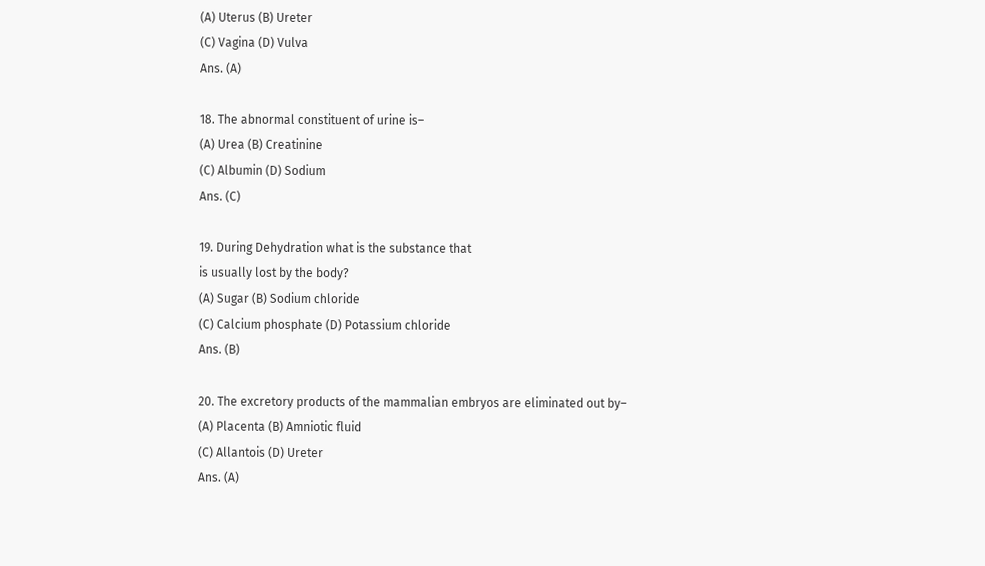(A) Uterus (B) Ureter
(C) Vagina (D) Vulva
Ans. (A)

18. The abnormal constituent of urine is–
(A) Urea (B) Creatinine
(C) Albumin (D) Sodium
Ans. (C)

19. During Dehydration what is the substance that
is usually lost by the body?
(A) Sugar (B) Sodium chloride
(C) Calcium phosphate (D) Potassium chloride
Ans. (B)

20. The excretory products of the mammalian embryos are eliminated out by–
(A) Placenta (B) Amniotic fluid
(C) Allantois (D) Ureter
Ans. (A)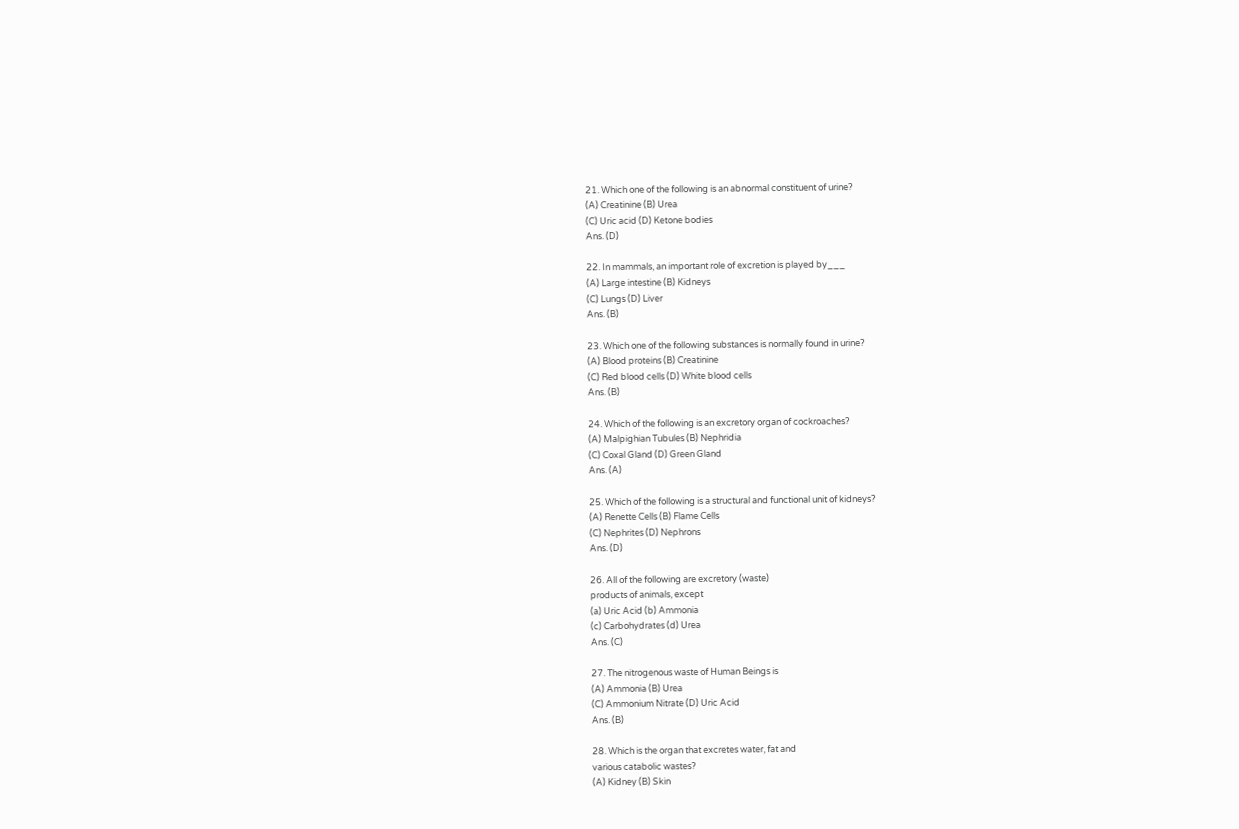21. Which one of the following is an abnormal constituent of urine?
(A) Creatinine (B) Urea
(C) Uric acid (D) Ketone bodies
Ans. (D)

22. In mammals, an important role of excretion is played by___
(A) Large intestine (B) Kidneys
(C) Lungs (D) Liver
Ans. (B)

23. Which one of the following substances is normally found in urine?
(A) Blood proteins (B) Creatinine
(C) Red blood cells (D) White blood cells
Ans. (B)

24. Which of the following is an excretory organ of cockroaches?
(A) Malpighian Tubules (B) Nephridia
(C) Coxal Gland (D) Green Gland
Ans. (A)

25. Which of the following is a structural and functional unit of kidneys?
(A) Renette Cells (B) Flame Cells
(C) Nephrites (D) Nephrons
Ans. (D)

26. All of the following are excretory (waste)
products of animals, except
(a) Uric Acid (b) Ammonia
(c) Carbohydrates (d) Urea
Ans. (C)

27. The nitrogenous waste of Human Beings is
(A) Ammonia (B) Urea
(C) Ammonium Nitrate (D) Uric Acid
Ans. (B)

28. Which is the organ that excretes water, fat and
various catabolic wastes?
(A) Kidney (B) Skin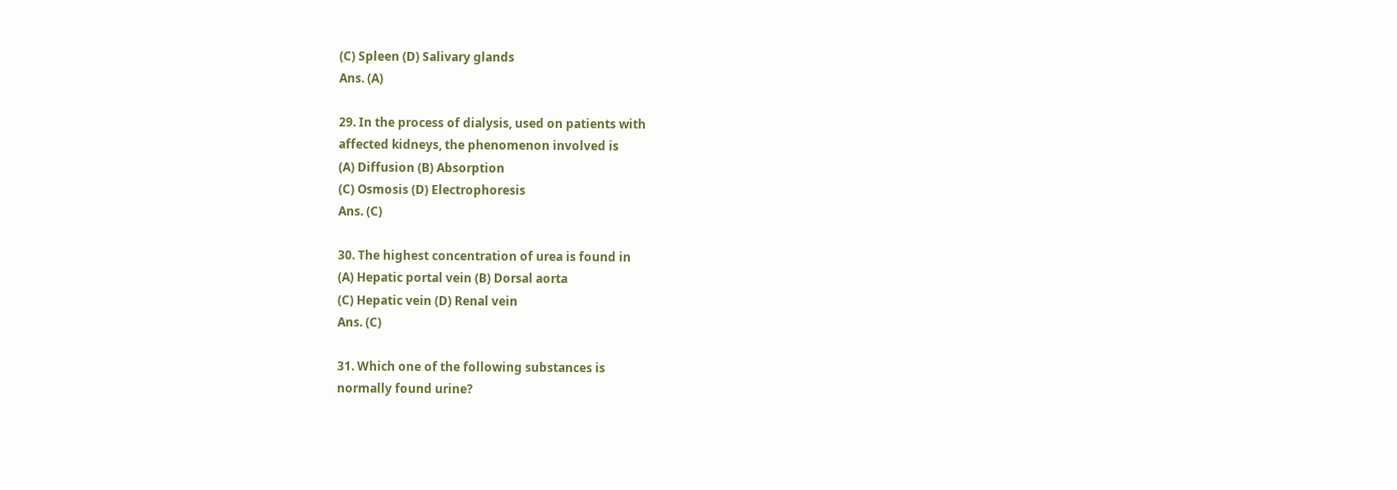(C) Spleen (D) Salivary glands
Ans. (A)

29. In the process of dialysis, used on patients with
affected kidneys, the phenomenon involved is
(A) Diffusion (B) Absorption
(C) Osmosis (D) Electrophoresis
Ans. (C)

30. The highest concentration of urea is found in
(A) Hepatic portal vein (B) Dorsal aorta
(C) Hepatic vein (D) Renal vein
Ans. (C)

31. Which one of the following substances is
normally found urine?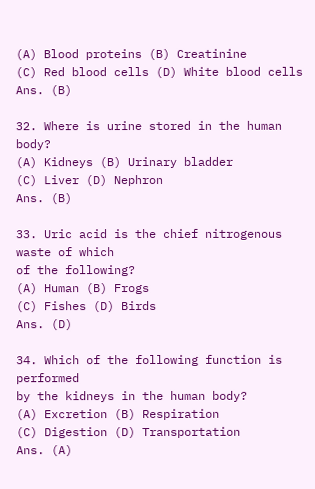(A) Blood proteins (B) Creatinine
(C) Red blood cells (D) White blood cells
Ans. (B)

32. Where is urine stored in the human body?
(A) Kidneys (B) Urinary bladder
(C) Liver (D) Nephron
Ans. (B)

33. Uric acid is the chief nitrogenous waste of which
of the following?
(A) Human (B) Frogs
(C) Fishes (D) Birds
Ans. (D)

34. Which of the following function is performed
by the kidneys in the human body?
(A) Excretion (B) Respiration
(C) Digestion (D) Transportation
Ans. (A)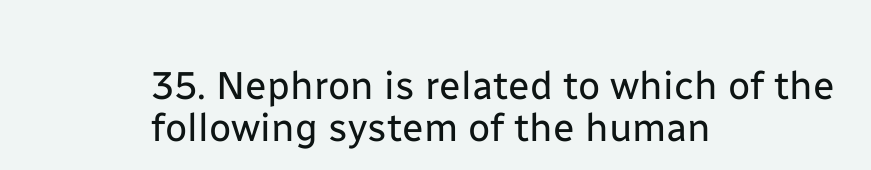35. Nephron is related to which of the following system of the human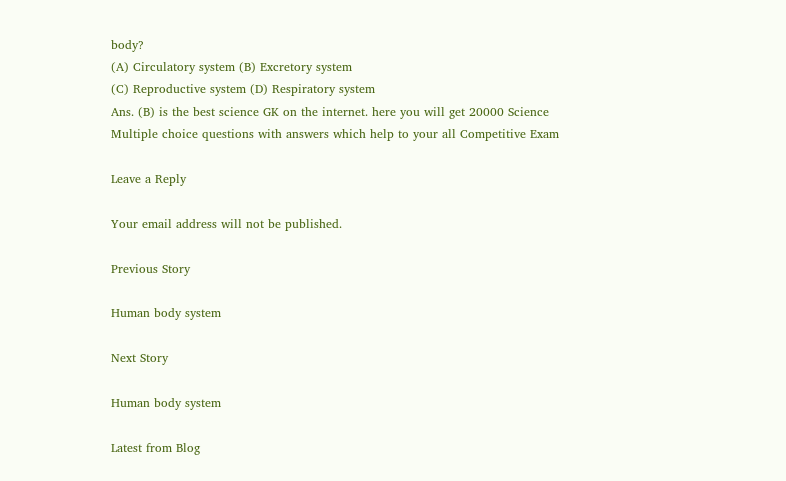body?
(A) Circulatory system (B) Excretory system
(C) Reproductive system (D) Respiratory system
Ans. (B) is the best science GK on the internet. here you will get 20000 Science Multiple choice questions with answers which help to your all Competitive Exam

Leave a Reply

Your email address will not be published.

Previous Story

Human body system

Next Story

Human body system

Latest from Blog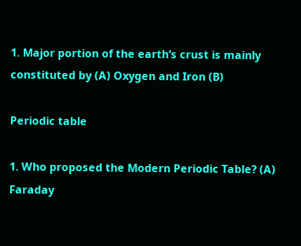1. Major portion of the earth’s crust is mainly constituted by (A) Oxygen and Iron (B)

Periodic table

1. Who proposed the Modern Periodic Table? (A) Faraday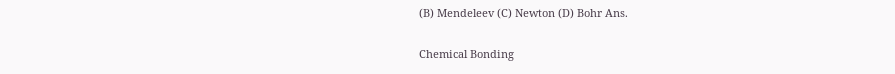(B) Mendeleev (C) Newton (D) Bohr Ans.

Chemical Bonding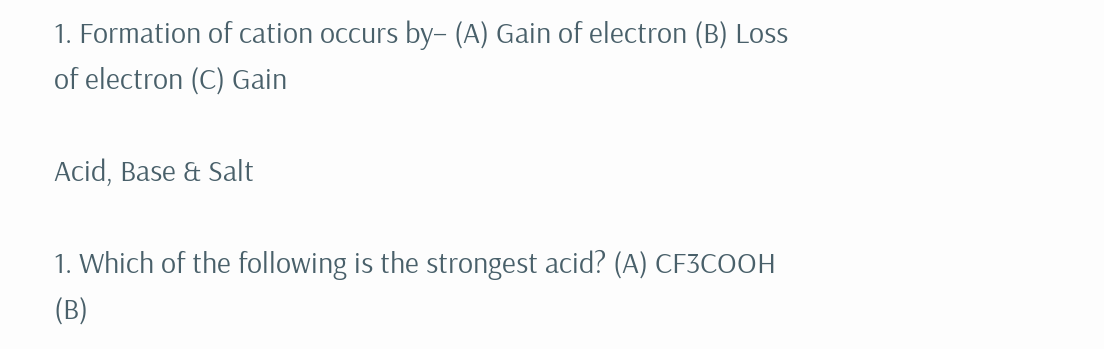1. Formation of cation occurs by– (A) Gain of electron (B) Loss of electron (C) Gain

Acid, Base & Salt

1. Which of the following is the strongest acid? (A) CF3COOH (B)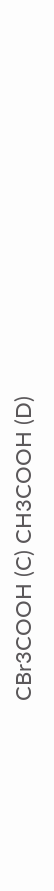CBr3COOH (C) CH3COOH (D)